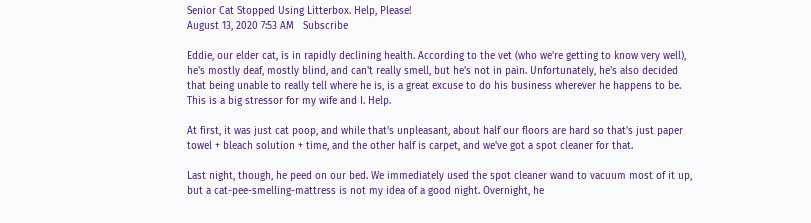Senior Cat Stopped Using Litterbox. Help, Please!
August 13, 2020 7:53 AM   Subscribe

Eddie, our elder cat, is in rapidly declining health. According to the vet (who we're getting to know very well), he's mostly deaf, mostly blind, and can't really smell, but he's not in pain. Unfortunately, he's also decided that being unable to really tell where he is, is a great excuse to do his business wherever he happens to be. This is a big stressor for my wife and I. Help.

At first, it was just cat poop, and while that's unpleasant, about half our floors are hard so that's just paper towel + bleach solution + time, and the other half is carpet, and we've got a spot cleaner for that.

Last night, though, he peed on our bed. We immediately used the spot cleaner wand to vacuum most of it up, but a cat-pee-smelling-mattress is not my idea of a good night. Overnight, he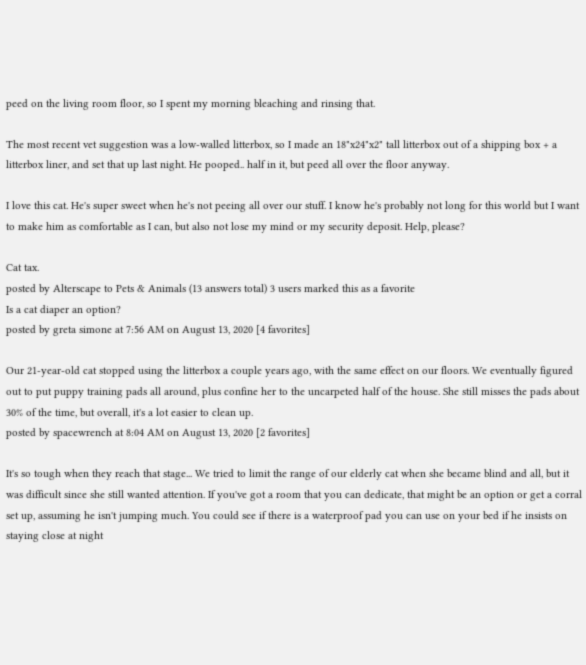peed on the living room floor, so I spent my morning bleaching and rinsing that.

The most recent vet suggestion was a low-walled litterbox, so I made an 18"x24"x2" tall litterbox out of a shipping box + a litterbox liner, and set that up last night. He pooped.. half in it, but peed all over the floor anyway.

I love this cat. He's super sweet when he's not peeing all over our stuff. I know he's probably not long for this world but I want to make him as comfortable as I can, but also not lose my mind or my security deposit. Help, please?

Cat tax.
posted by Alterscape to Pets & Animals (13 answers total) 3 users marked this as a favorite
Is a cat diaper an option?
posted by greta simone at 7:56 AM on August 13, 2020 [4 favorites]

Our 21-year-old cat stopped using the litterbox a couple years ago, with the same effect on our floors. We eventually figured out to put puppy training pads all around, plus confine her to the uncarpeted half of the house. She still misses the pads about 30% of the time, but overall, it's a lot easier to clean up.
posted by spacewrench at 8:04 AM on August 13, 2020 [2 favorites]

It's so tough when they reach that stage... We tried to limit the range of our elderly cat when she became blind and all, but it was difficult since she still wanted attention. If you've got a room that you can dedicate, that might be an option or get a corral set up, assuming he isn't jumping much. You could see if there is a waterproof pad you can use on your bed if he insists on staying close at night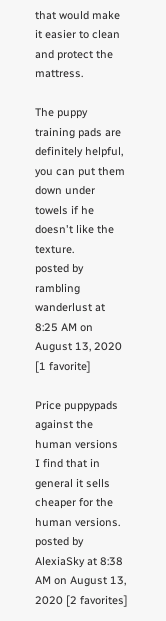that would make it easier to clean and protect the mattress.

The puppy training pads are definitely helpful, you can put them down under towels if he doesn't like the texture.
posted by rambling wanderlust at 8:25 AM on August 13, 2020 [1 favorite]

Price puppypads against the human versions
I find that in general it sells cheaper for the human versions.
posted by AlexiaSky at 8:38 AM on August 13, 2020 [2 favorites]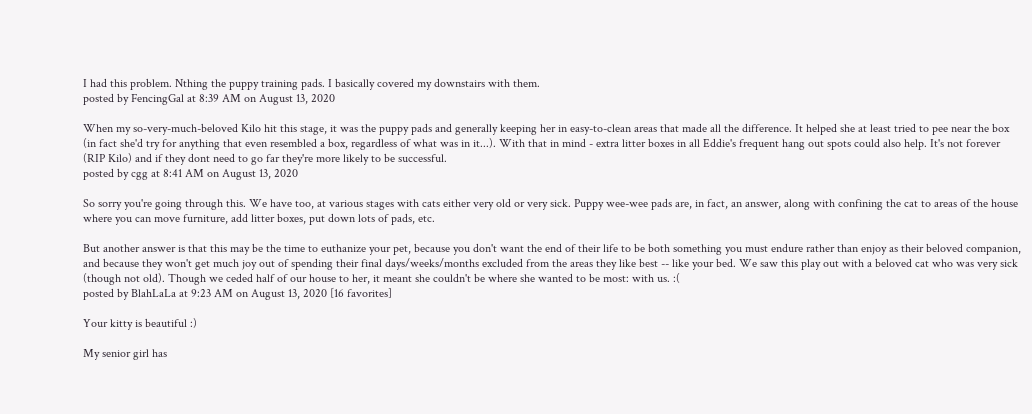I had this problem. Nthing the puppy training pads. I basically covered my downstairs with them.
posted by FencingGal at 8:39 AM on August 13, 2020

When my so-very-much-beloved Kilo hit this stage, it was the puppy pads and generally keeping her in easy-to-clean areas that made all the difference. It helped she at least tried to pee near the box (in fact she'd try for anything that even resembled a box, regardless of what was in it...). With that in mind - extra litter boxes in all Eddie's frequent hang out spots could also help. It's not forever (RIP Kilo) and if they dont need to go far they're more likely to be successful.
posted by cgg at 8:41 AM on August 13, 2020

So sorry you're going through this. We have too, at various stages with cats either very old or very sick. Puppy wee-wee pads are, in fact, an answer, along with confining the cat to areas of the house where you can move furniture, add litter boxes, put down lots of pads, etc.

But another answer is that this may be the time to euthanize your pet, because you don't want the end of their life to be both something you must endure rather than enjoy as their beloved companion, and because they won't get much joy out of spending their final days/weeks/months excluded from the areas they like best -- like your bed. We saw this play out with a beloved cat who was very sick (though not old). Though we ceded half of our house to her, it meant she couldn't be where she wanted to be most: with us. :(
posted by BlahLaLa at 9:23 AM on August 13, 2020 [16 favorites]

Your kitty is beautiful :)

My senior girl has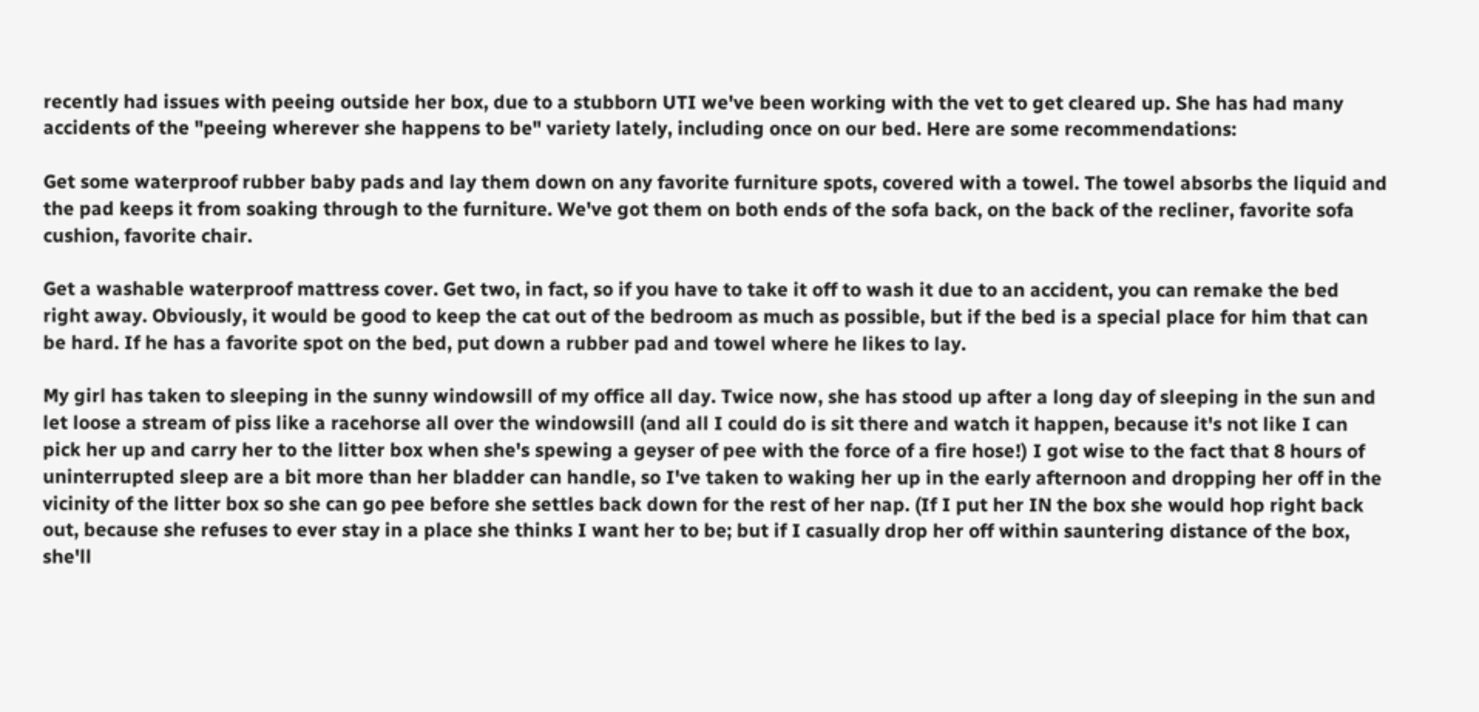recently had issues with peeing outside her box, due to a stubborn UTI we've been working with the vet to get cleared up. She has had many accidents of the "peeing wherever she happens to be" variety lately, including once on our bed. Here are some recommendations:

Get some waterproof rubber baby pads and lay them down on any favorite furniture spots, covered with a towel. The towel absorbs the liquid and the pad keeps it from soaking through to the furniture. We've got them on both ends of the sofa back, on the back of the recliner, favorite sofa cushion, favorite chair.

Get a washable waterproof mattress cover. Get two, in fact, so if you have to take it off to wash it due to an accident, you can remake the bed right away. Obviously, it would be good to keep the cat out of the bedroom as much as possible, but if the bed is a special place for him that can be hard. If he has a favorite spot on the bed, put down a rubber pad and towel where he likes to lay.

My girl has taken to sleeping in the sunny windowsill of my office all day. Twice now, she has stood up after a long day of sleeping in the sun and let loose a stream of piss like a racehorse all over the windowsill (and all I could do is sit there and watch it happen, because it's not like I can pick her up and carry her to the litter box when she's spewing a geyser of pee with the force of a fire hose!) I got wise to the fact that 8 hours of uninterrupted sleep are a bit more than her bladder can handle, so I've taken to waking her up in the early afternoon and dropping her off in the vicinity of the litter box so she can go pee before she settles back down for the rest of her nap. (If I put her IN the box she would hop right back out, because she refuses to ever stay in a place she thinks I want her to be; but if I casually drop her off within sauntering distance of the box, she'll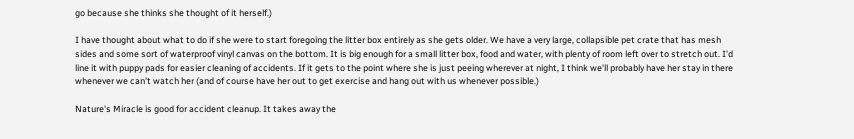go because she thinks she thought of it herself.)

I have thought about what to do if she were to start foregoing the litter box entirely as she gets older. We have a very large, collapsible pet crate that has mesh sides and some sort of waterproof vinyl canvas on the bottom. It is big enough for a small litter box, food and water, with plenty of room left over to stretch out. I'd line it with puppy pads for easier cleaning of accidents. If it gets to the point where she is just peeing wherever at night, I think we'll probably have her stay in there whenever we can't watch her (and of course have her out to get exercise and hang out with us whenever possible.)

Nature's Miracle is good for accident cleanup. It takes away the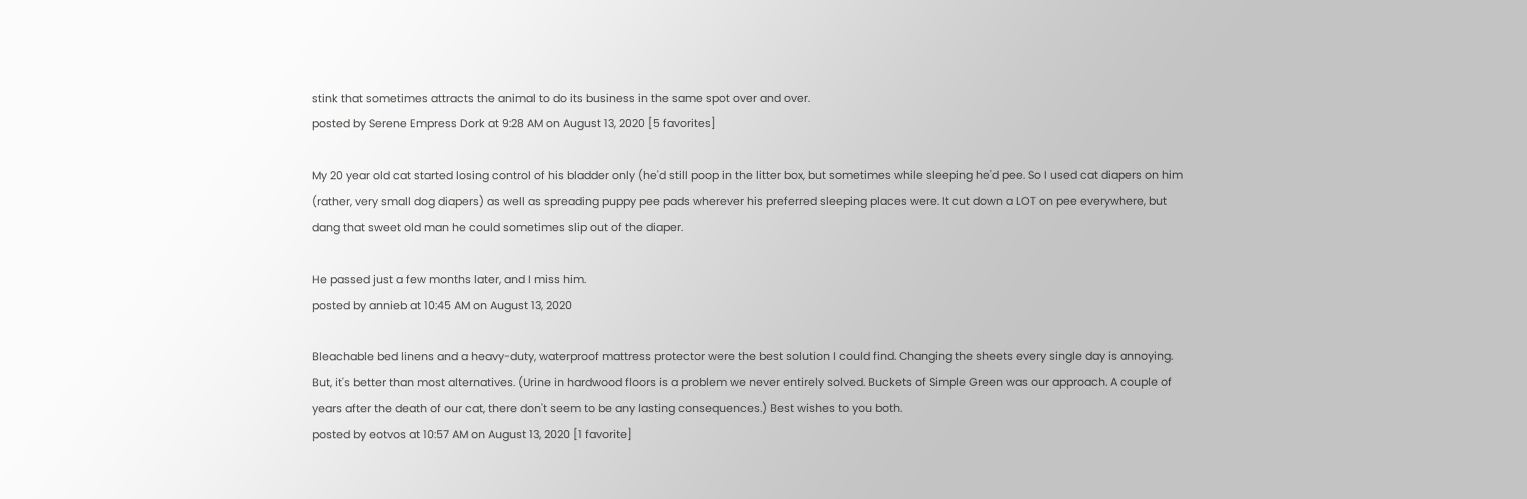stink that sometimes attracts the animal to do its business in the same spot over and over.
posted by Serene Empress Dork at 9:28 AM on August 13, 2020 [5 favorites]

My 20 year old cat started losing control of his bladder only (he'd still poop in the litter box, but sometimes while sleeping he'd pee. So I used cat diapers on him (rather, very small dog diapers) as well as spreading puppy pee pads wherever his preferred sleeping places were. It cut down a LOT on pee everywhere, but dang that sweet old man he could sometimes slip out of the diaper.

He passed just a few months later, and I miss him.
posted by annieb at 10:45 AM on August 13, 2020

Bleachable bed linens and a heavy-duty, waterproof mattress protector were the best solution I could find. Changing the sheets every single day is annoying. But, it's better than most alternatives. (Urine in hardwood floors is a problem we never entirely solved. Buckets of Simple Green was our approach. A couple of years after the death of our cat, there don't seem to be any lasting consequences.) Best wishes to you both.
posted by eotvos at 10:57 AM on August 13, 2020 [1 favorite]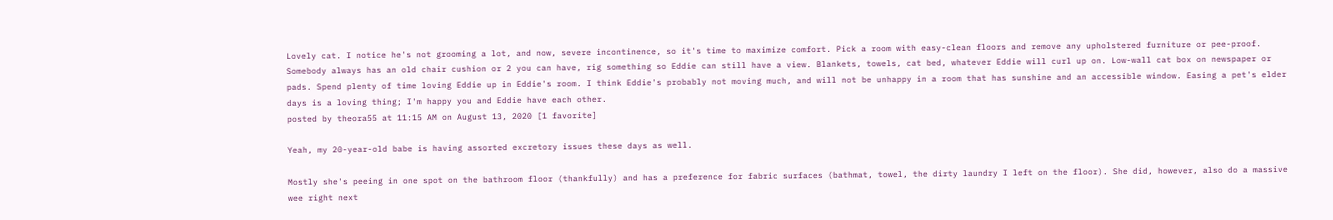Lovely cat. I notice he's not grooming a lot, and now, severe incontinence, so it's time to maximize comfort. Pick a room with easy-clean floors and remove any upholstered furniture or pee-proof. Somebody always has an old chair cushion or 2 you can have, rig something so Eddie can still have a view. Blankets, towels, cat bed, whatever Eddie will curl up on. Low-wall cat box on newspaper or pads. Spend plenty of time loving Eddie up in Eddie's room. I think Eddie's probably not moving much, and will not be unhappy in a room that has sunshine and an accessible window. Easing a pet's elder days is a loving thing; I'm happy you and Eddie have each other.
posted by theora55 at 11:15 AM on August 13, 2020 [1 favorite]

Yeah, my 20-year-old babe is having assorted excretory issues these days as well.

Mostly she's peeing in one spot on the bathroom floor (thankfully) and has a preference for fabric surfaces (bathmat, towel, the dirty laundry I left on the floor). She did, however, also do a massive wee right next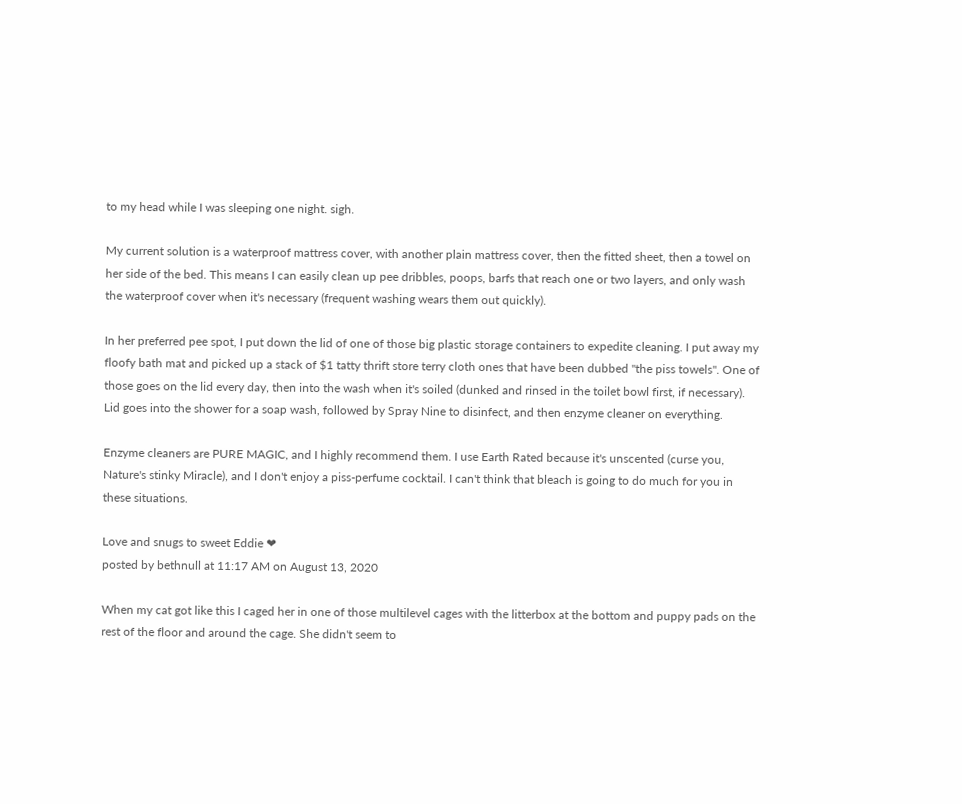to my head while I was sleeping one night. sigh.

My current solution is a waterproof mattress cover, with another plain mattress cover, then the fitted sheet, then a towel on her side of the bed. This means I can easily clean up pee dribbles, poops, barfs that reach one or two layers, and only wash the waterproof cover when it's necessary (frequent washing wears them out quickly).

In her preferred pee spot, I put down the lid of one of those big plastic storage containers to expedite cleaning. I put away my floofy bath mat and picked up a stack of $1 tatty thrift store terry cloth ones that have been dubbed "the piss towels". One of those goes on the lid every day, then into the wash when it's soiled (dunked and rinsed in the toilet bowl first, if necessary). Lid goes into the shower for a soap wash, followed by Spray Nine to disinfect, and then enzyme cleaner on everything.

Enzyme cleaners are PURE MAGIC, and I highly recommend them. I use Earth Rated because it's unscented (curse you, Nature's stinky Miracle), and I don't enjoy a piss-perfume cocktail. I can't think that bleach is going to do much for you in these situations.

Love and snugs to sweet Eddie ❤
posted by bethnull at 11:17 AM on August 13, 2020

When my cat got like this I caged her in one of those multilevel cages with the litterbox at the bottom and puppy pads on the rest of the floor and around the cage. She didn't seem to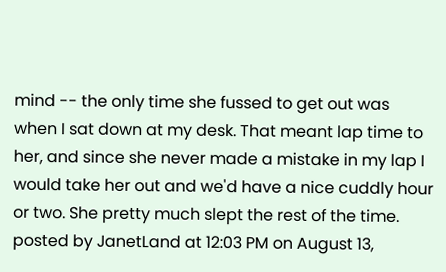mind -- the only time she fussed to get out was when I sat down at my desk. That meant lap time to her, and since she never made a mistake in my lap I would take her out and we'd have a nice cuddly hour or two. She pretty much slept the rest of the time.
posted by JanetLand at 12:03 PM on August 13,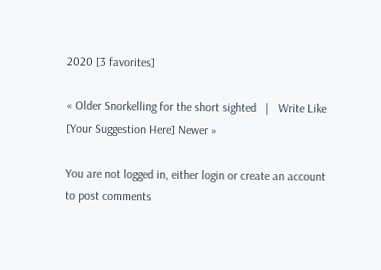2020 [3 favorites]

« Older Snorkelling for the short sighted   |   Write Like [Your Suggestion Here] Newer »

You are not logged in, either login or create an account to post comments